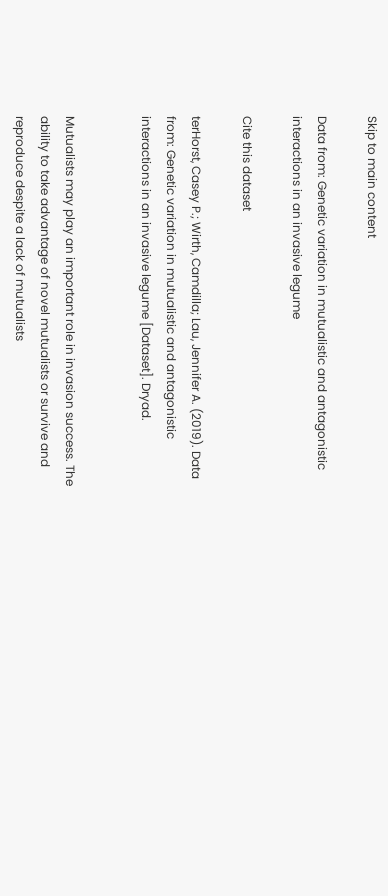Skip to main content

Data from: Genetic variation in mutualistic and antagonistic interactions in an invasive legume

Cite this dataset

terHorst, Casey P.; Wirth, Camdilla; Lau, Jennifer A. (2019). Data from: Genetic variation in mutualistic and antagonistic interactions in an invasive legume [Dataset]. Dryad.


Mutualists may play an important role in invasion success. The ability to take advantage of novel mutualists or survive and reproduce despite a lack of mutualists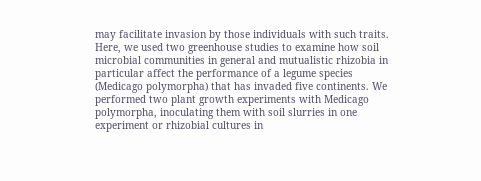may facilitate invasion by those individuals with such traits. Here, we used two greenhouse studies to examine how soil microbial communities in general and mutualistic rhizobia in particular affect the performance of a legume species (Medicago polymorpha) that has invaded five continents. We performed two plant growth experiments with Medicago polymorpha, inoculating them with soil slurries in one experiment or rhizobial cultures in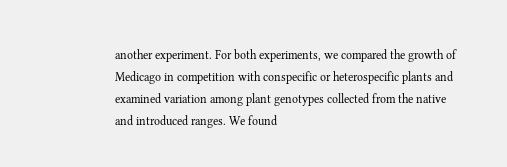another experiment. For both experiments, we compared the growth of Medicago in competition with conspecific or heterospecific plants and examined variation among plant genotypes collected from the native and introduced ranges. We found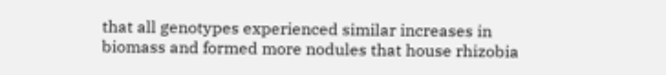that all genotypes experienced similar increases in biomass and formed more nodules that house rhizobia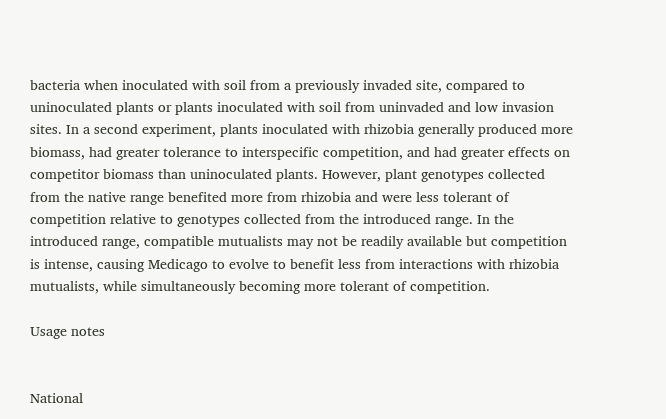bacteria when inoculated with soil from a previously invaded site, compared to uninoculated plants or plants inoculated with soil from uninvaded and low invasion sites. In a second experiment, plants inoculated with rhizobia generally produced more biomass, had greater tolerance to interspecific competition, and had greater effects on competitor biomass than uninoculated plants. However, plant genotypes collected from the native range benefited more from rhizobia and were less tolerant of competition relative to genotypes collected from the introduced range. In the introduced range, compatible mutualists may not be readily available but competition is intense, causing Medicago to evolve to benefit less from interactions with rhizobia mutualists, while simultaneously becoming more tolerant of competition.

Usage notes


National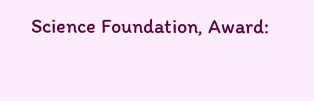Science Foundation, Award: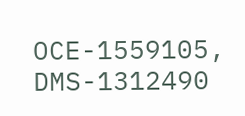OCE-1559105, DMS-1312490